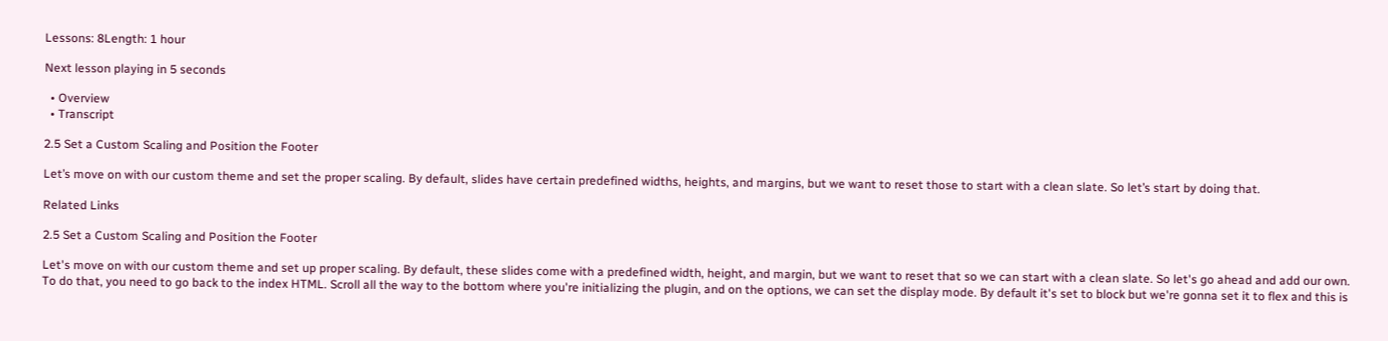Lessons: 8Length: 1 hour

Next lesson playing in 5 seconds

  • Overview
  • Transcript

2.5 Set a Custom Scaling and Position the Footer

Let’s move on with our custom theme and set the proper scaling. By default, slides have certain predefined widths, heights, and margins, but we want to reset those to start with a clean slate. So let’s start by doing that.

Related Links

2.5 Set a Custom Scaling and Position the Footer

Let's move on with our custom theme and set up proper scaling. By default, these slides come with a predefined width, height, and margin, but we want to reset that so we can start with a clean slate. So let's go ahead and add our own. To do that, you need to go back to the index HTML. Scroll all the way to the bottom where you're initializing the plugin, and on the options, we can set the display mode. By default it's set to block but we're gonna set it to flex and this is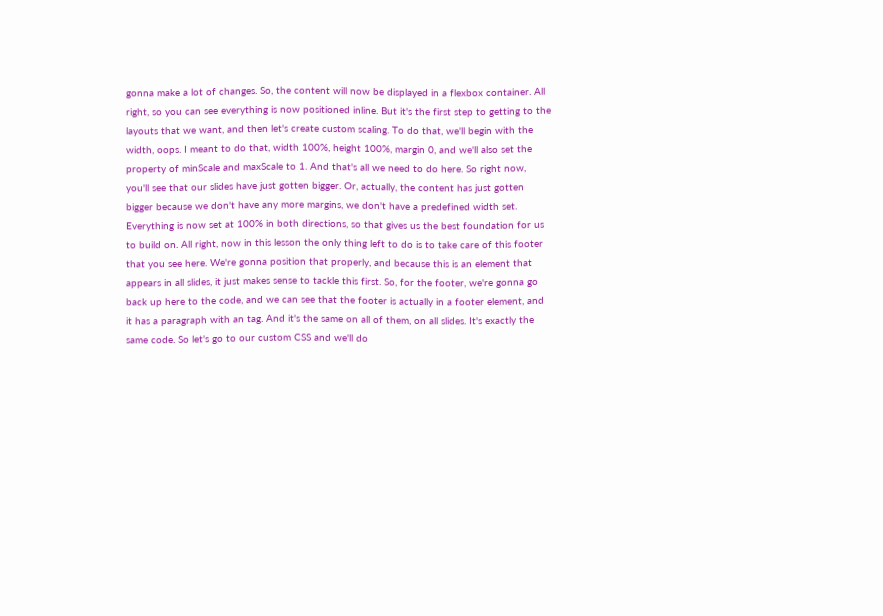gonna make a lot of changes. So, the content will now be displayed in a flexbox container. All right, so you can see everything is now positioned inline. But it's the first step to getting to the layouts that we want, and then let's create custom scaling. To do that, we'll begin with the width, oops. I meant to do that, width 100%, height 100%, margin 0, and we'll also set the property of minScale and maxScale to 1. And that's all we need to do here. So right now, you'll see that our slides have just gotten bigger. Or, actually, the content has just gotten bigger because we don't have any more margins, we don't have a predefined width set. Everything is now set at 100% in both directions, so that gives us the best foundation for us to build on. All right, now in this lesson the only thing left to do is to take care of this footer that you see here. We're gonna position that properly, and because this is an element that appears in all slides, it just makes sense to tackle this first. So, for the footer, we're gonna go back up here to the code, and we can see that the footer is actually in a footer element, and it has a paragraph with an tag. And it's the same on all of them, on all slides. It's exactly the same code. So let's go to our custom CSS and we'll do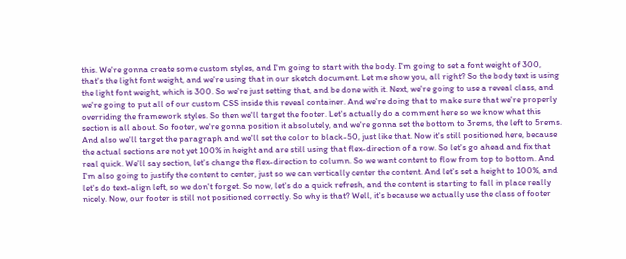this. We're gonna create some custom styles, and I'm going to start with the body. I'm going to set a font weight of 300, that's the light font weight, and we're using that in our sketch document. Let me show you, all right? So the body text is using the light font weight, which is 300. So we're just setting that, and be done with it. Next, we're going to use a reveal class, and we're going to put all of our custom CSS inside this reveal container. And we're doing that to make sure that we're properly overriding the framework styles. So then we'll target the footer. Let's actually do a comment here so we know what this section is all about. So footer, we're gonna position it absolutely, and we're gonna set the bottom to 3rems, the left to 5rems. And also we'll target the paragraph and we'll set the color to black-50, just like that. Now it's still positioned here, because the actual sections are not yet 100% in height and are still using that flex-direction of a row. So let's go ahead and fix that real quick. We'll say section, let's change the flex-direction to column. So we want content to flow from top to bottom. And I'm also going to justify the content to center, just so we can vertically center the content. And let's set a height to 100%, and let's do text-align left, so we don't forget. So now, let's do a quick refresh, and the content is starting to fall in place really nicely. Now, our footer is still not positioned correctly. So why is that? Well, it's because we actually use the class of footer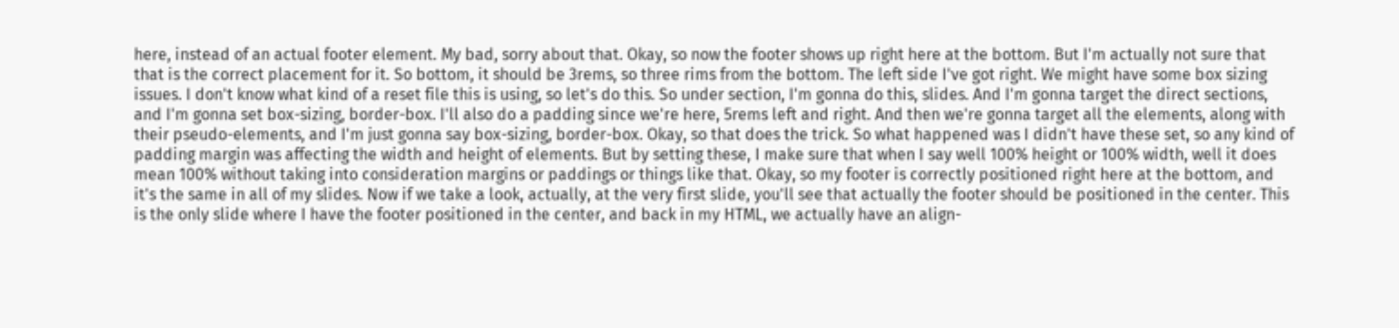here, instead of an actual footer element. My bad, sorry about that. Okay, so now the footer shows up right here at the bottom. But I'm actually not sure that that is the correct placement for it. So bottom, it should be 3rems, so three rims from the bottom. The left side I've got right. We might have some box sizing issues. I don't know what kind of a reset file this is using, so let's do this. So under section, I'm gonna do this, slides. And I'm gonna target the direct sections, and I'm gonna set box-sizing, border-box. I'll also do a padding since we're here, 5rems left and right. And then we're gonna target all the elements, along with their pseudo-elements, and I'm just gonna say box-sizing, border-box. Okay, so that does the trick. So what happened was I didn't have these set, so any kind of padding margin was affecting the width and height of elements. But by setting these, I make sure that when I say well 100% height or 100% width, well it does mean 100% without taking into consideration margins or paddings or things like that. Okay, so my footer is correctly positioned right here at the bottom, and it's the same in all of my slides. Now if we take a look, actually, at the very first slide, you'll see that actually the footer should be positioned in the center. This is the only slide where I have the footer positioned in the center, and back in my HTML, we actually have an align-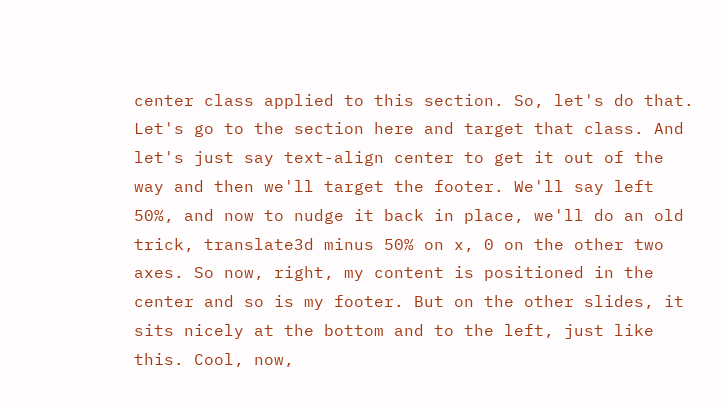center class applied to this section. So, let's do that. Let's go to the section here and target that class. And let's just say text-align center to get it out of the way and then we'll target the footer. We'll say left 50%, and now to nudge it back in place, we'll do an old trick, translate3d minus 50% on x, 0 on the other two axes. So now, right, my content is positioned in the center and so is my footer. But on the other slides, it sits nicely at the bottom and to the left, just like this. Cool, now,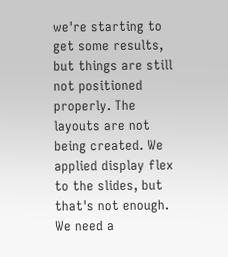we're starting to get some results, but things are still not positioned properly. The layouts are not being created. We applied display flex to the slides, but that's not enough. We need a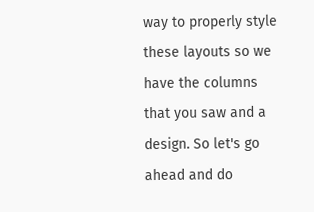way to properly style these layouts so we have the columns that you saw and a design. So let's go ahead and do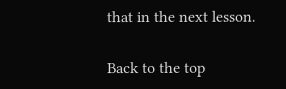that in the next lesson.

Back to the top